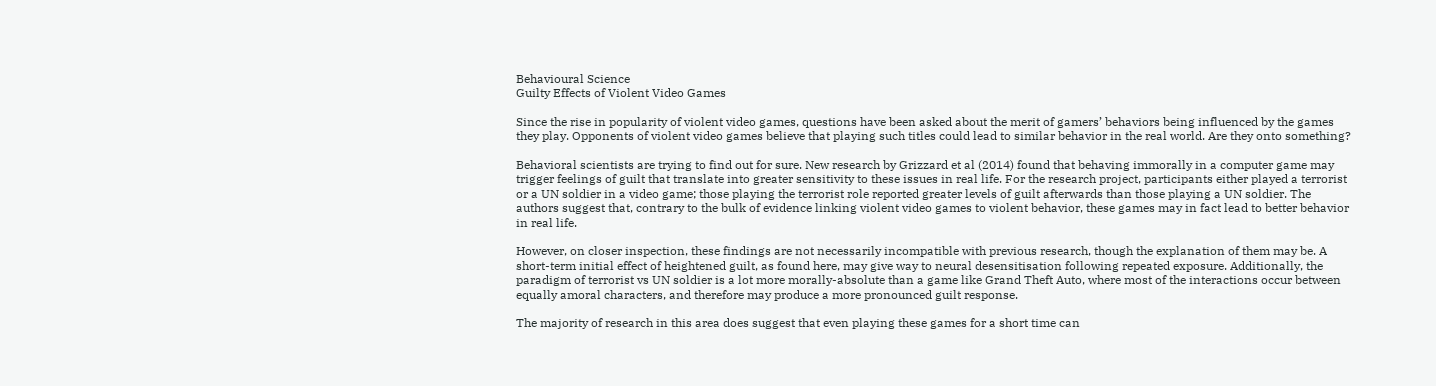Behavioural Science
Guilty Effects of Violent Video Games

Since the rise in popularity of violent video games, questions have been asked about the merit of gamers’ behaviors being influenced by the games they play. Opponents of violent video games believe that playing such titles could lead to similar behavior in the real world. Are they onto something?

Behavioral scientists are trying to find out for sure. New research by Grizzard et al (2014) found that behaving immorally in a computer game may trigger feelings of guilt that translate into greater sensitivity to these issues in real life. For the research project, participants either played a terrorist or a UN soldier in a video game; those playing the terrorist role reported greater levels of guilt afterwards than those playing a UN soldier. The authors suggest that, contrary to the bulk of evidence linking violent video games to violent behavior, these games may in fact lead to better behavior in real life.

However, on closer inspection, these findings are not necessarily incompatible with previous research, though the explanation of them may be. A short-term initial effect of heightened guilt, as found here, may give way to neural desensitisation following repeated exposure. Additionally, the paradigm of terrorist vs UN soldier is a lot more morally-absolute than a game like Grand Theft Auto, where most of the interactions occur between equally amoral characters, and therefore may produce a more pronounced guilt response.

The majority of research in this area does suggest that even playing these games for a short time can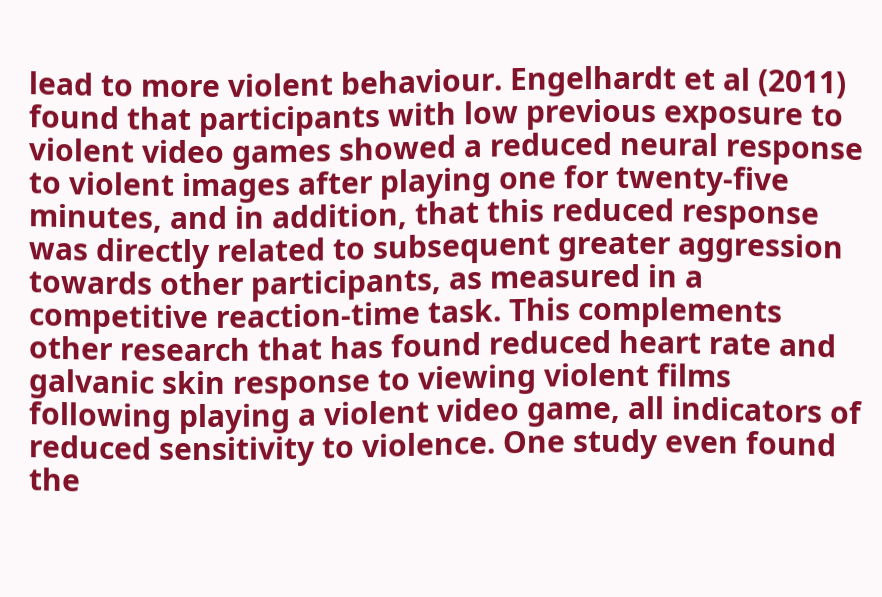lead to more violent behaviour. Engelhardt et al (2011) found that participants with low previous exposure to violent video games showed a reduced neural response to violent images after playing one for twenty-five minutes, and in addition, that this reduced response was directly related to subsequent greater aggression towards other participants, as measured in a competitive reaction-time task. This complements other research that has found reduced heart rate and galvanic skin response to viewing violent films following playing a violent video game, all indicators of reduced sensitivity to violence. One study even found the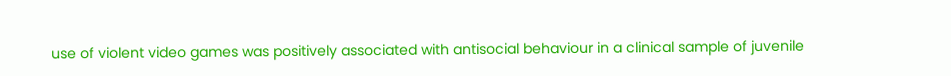use of violent video games was positively associated with antisocial behaviour in a clinical sample of juvenile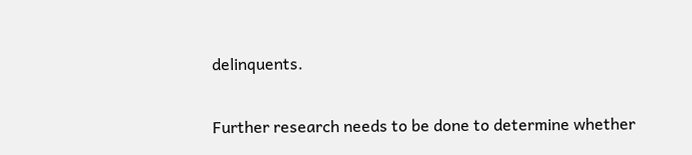delinquents.

Further research needs to be done to determine whether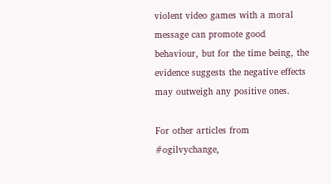violent video games with a moral message can promote good behaviour, but for the time being, the evidence suggests the negative effects may outweigh any positive ones.

For other articles from #ogilvychange,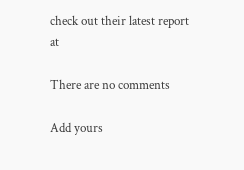check out their latest report at

There are no comments

Add yours